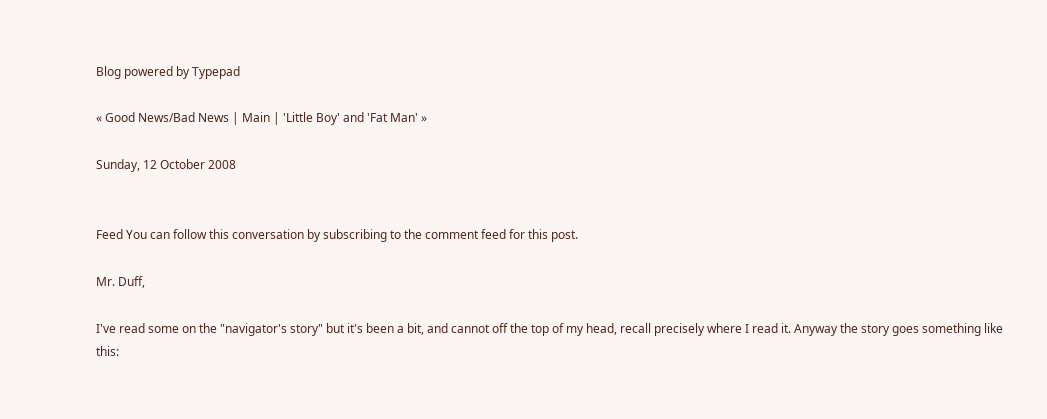Blog powered by Typepad

« Good News/Bad News | Main | 'Little Boy' and 'Fat Man' »

Sunday, 12 October 2008


Feed You can follow this conversation by subscribing to the comment feed for this post.

Mr. Duff,

I've read some on the "navigator's story" but it's been a bit, and cannot off the top of my head, recall precisely where I read it. Anyway the story goes something like this: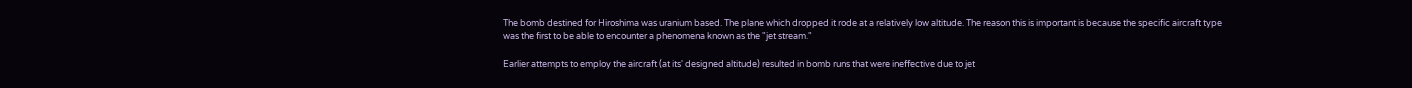The bomb destined for Hiroshima was uranium based. The plane which dropped it rode at a relatively low altitude. The reason this is important is because the specific aircraft type was the first to be able to encounter a phenomena known as the "jet stream."

Earlier attempts to employ the aircraft (at its' designed altitude) resulted in bomb runs that were ineffective due to jet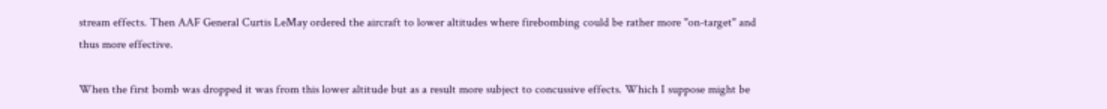stream effects. Then AAF General Curtis LeMay ordered the aircraft to lower altitudes where firebombing could be rather more "on-target" and thus more effective.

When the first bomb was dropped it was from this lower altitude but as a result more subject to concussive effects. Which I suppose might be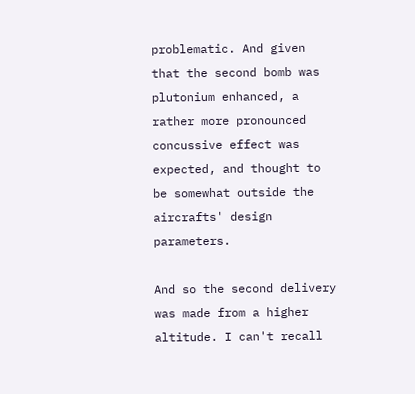problematic. And given that the second bomb was plutonium enhanced, a rather more pronounced concussive effect was expected, and thought to be somewhat outside the aircrafts' design parameters.

And so the second delivery was made from a higher altitude. I can't recall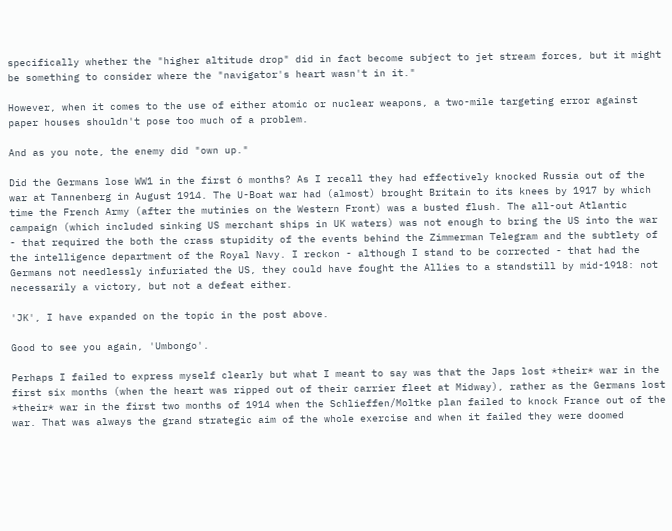specifically whether the "higher altitude drop" did in fact become subject to jet stream forces, but it might be something to consider where the "navigator's heart wasn't in it."

However, when it comes to the use of either atomic or nuclear weapons, a two-mile targeting error against paper houses shouldn't pose too much of a problem.

And as you note, the enemy did "own up."

Did the Germans lose WW1 in the first 6 months? As I recall they had effectively knocked Russia out of the war at Tannenberg in August 1914. The U-Boat war had (almost) brought Britain to its knees by 1917 by which time the French Army (after the mutinies on the Western Front) was a busted flush. The all-out Atlantic campaign (which included sinking US merchant ships in UK waters) was not enough to bring the US into the war - that required the both the crass stupidity of the events behind the Zimmerman Telegram and the subtlety of the intelligence department of the Royal Navy. I reckon - although I stand to be corrected - that had the Germans not needlessly infuriated the US, they could have fought the Allies to a standstill by mid-1918: not necessarily a victory, but not a defeat either.

'JK', I have expanded on the topic in the post above.

Good to see you again, 'Umbongo'.

Perhaps I failed to express myself clearly but what I meant to say was that the Japs lost *their* war in the first six months (when the heart was ripped out of their carrier fleet at Midway), rather as the Germans lost *their* war in the first two months of 1914 when the Schlieffen/Moltke plan failed to knock France out of the war. That was always the grand strategic aim of the whole exercise and when it failed they were doomed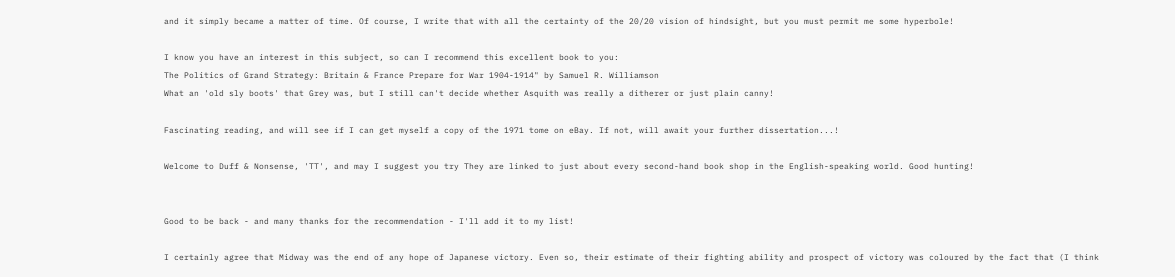and it simply became a matter of time. Of course, I write that with all the certainty of the 20/20 vision of hindsight, but you must permit me some hyperbole!

I know you have an interest in this subject, so can I recommend this excellent book to you:
The Politics of Grand Strategy: Britain & France Prepare for War 1904-1914" by Samuel R. Williamson
What an 'old sly boots' that Grey was, but I still can't decide whether Asquith was really a ditherer or just plain canny!

Fascinating reading, and will see if I can get myself a copy of the 1971 tome on eBay. If not, will await your further dissertation...!

Welcome to Duff & Nonsense, 'TT', and may I suggest you try They are linked to just about every second-hand book shop in the English-speaking world. Good hunting!


Good to be back - and many thanks for the recommendation - I'll add it to my list!

I certainly agree that Midway was the end of any hope of Japanese victory. Even so, their estimate of their fighting ability and prospect of victory was coloured by the fact that (I think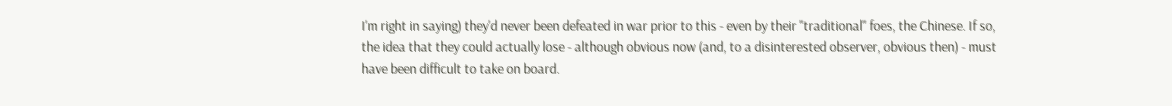I'm right in saying) they'd never been defeated in war prior to this - even by their "traditional" foes, the Chinese. If so, the idea that they could actually lose - although obvious now (and, to a disinterested observer, obvious then) - must have been difficult to take on board.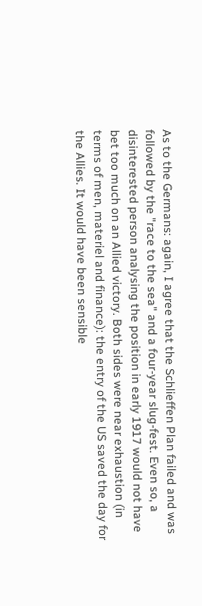As to the Germans: again, I agree that the Schlieffen Plan failed and was followed by the "race to the sea" and a four-year slug-fest. Even so, a disinterested person analysing the position in early 1917 would not have bet too much on an Allied victory. Both sides were near exhaustion (in terms of men, materiel and finance): the entry of the US saved the day for the Allies. It would have been sensible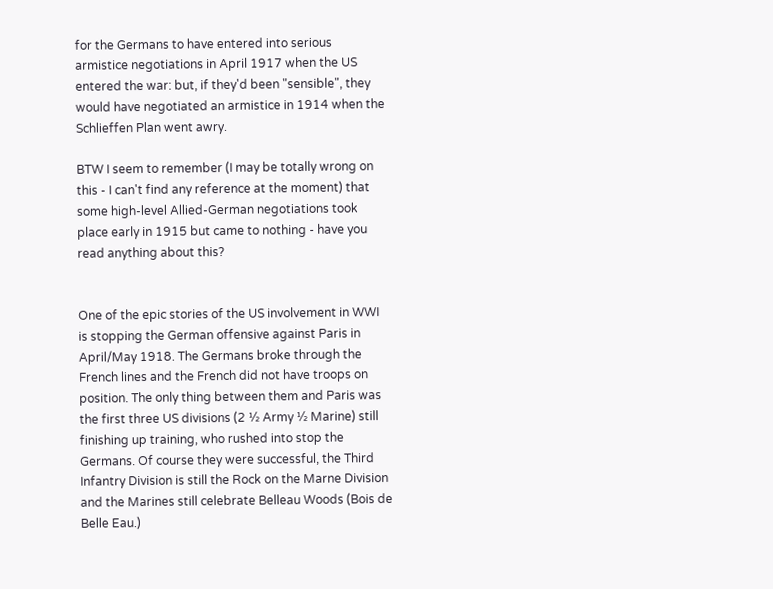for the Germans to have entered into serious armistice negotiations in April 1917 when the US entered the war: but, if they'd been "sensible", they would have negotiated an armistice in 1914 when the Schlieffen Plan went awry.

BTW I seem to remember (I may be totally wrong on this - I can't find any reference at the moment) that some high-level Allied-German negotiations took place early in 1915 but came to nothing - have you read anything about this?


One of the epic stories of the US involvement in WWI is stopping the German offensive against Paris in April/May 1918. The Germans broke through the French lines and the French did not have troops on position. The only thing between them and Paris was the first three US divisions (2 ½ Army ½ Marine) still finishing up training, who rushed into stop the Germans. Of course they were successful, the Third Infantry Division is still the Rock on the Marne Division and the Marines still celebrate Belleau Woods (Bois de Belle Eau.)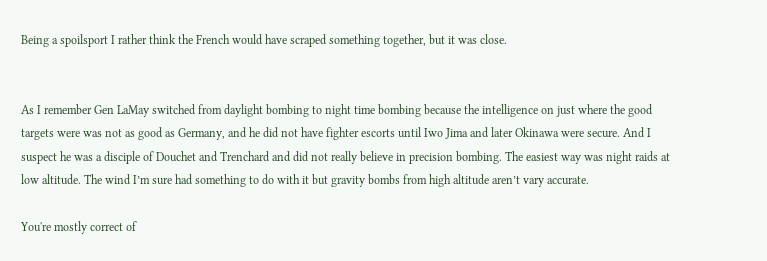Being a spoilsport I rather think the French would have scraped something together, but it was close.


As I remember Gen LaMay switched from daylight bombing to night time bombing because the intelligence on just where the good targets were was not as good as Germany, and he did not have fighter escorts until Iwo Jima and later Okinawa were secure. And I suspect he was a disciple of Douchet and Trenchard and did not really believe in precision bombing. The easiest way was night raids at low altitude. The wind I’m sure had something to do with it but gravity bombs from high altitude aren’t vary accurate.

You're mostly correct of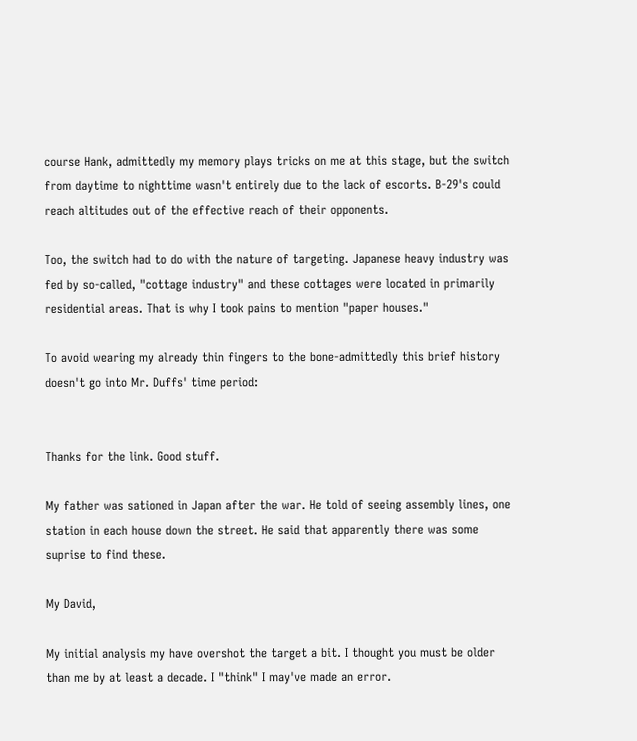course Hank, admittedly my memory plays tricks on me at this stage, but the switch from daytime to nighttime wasn't entirely due to the lack of escorts. B-29's could reach altitudes out of the effective reach of their opponents.

Too, the switch had to do with the nature of targeting. Japanese heavy industry was fed by so-called, "cottage industry" and these cottages were located in primarily residential areas. That is why I took pains to mention "paper houses."

To avoid wearing my already thin fingers to the bone-admittedly this brief history doesn't go into Mr. Duffs' time period:


Thanks for the link. Good stuff.

My father was sationed in Japan after the war. He told of seeing assembly lines, one station in each house down the street. He said that apparently there was some suprise to find these.

My David,

My initial analysis my have overshot the target a bit. I thought you must be older than me by at least a decade. I "think" I may've made an error.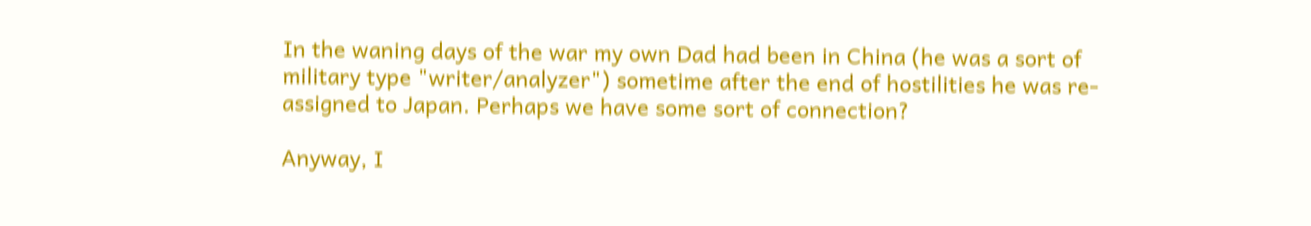In the waning days of the war my own Dad had been in China (he was a sort of military type "writer/analyzer") sometime after the end of hostilities he was re-assigned to Japan. Perhaps we have some sort of connection?

Anyway, I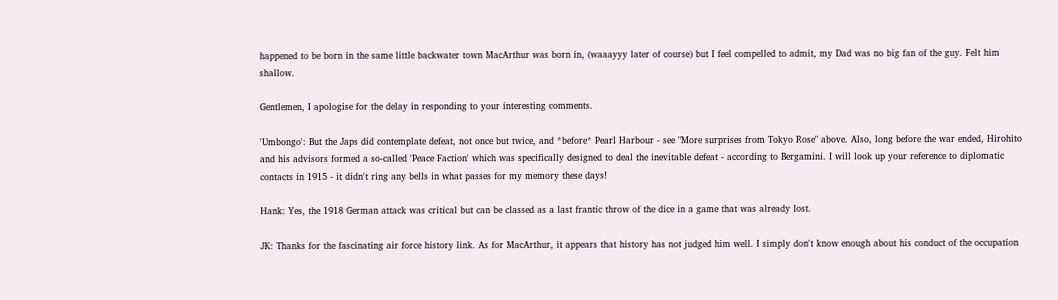happened to be born in the same little backwater town MacArthur was born in, (waaayyy later of course) but I feel compelled to admit, my Dad was no big fan of the guy. Felt him shallow.

Gentlemen, I apologise for the delay in responding to your interesting comments.

'Umbongo': But the Japs did contemplate defeat, not once but twice, and *before* Pearl Harbour - see "More surprises from Tokyo Rose" above. Also, long before the war ended, Hirohito and his advisors formed a so-called 'Peace Faction' which was specifically designed to deal the inevitable defeat - according to Bergamini. I will look up your reference to diplomatic contacts in 1915 - it didn't ring any bells in what passes for my memory these days!

Hank: Yes, the 1918 German attack was critical but can be classed as a last frantic throw of the dice in a game that was already lost.

JK: Thanks for the fascinating air force history link. As for MacArthur, it appears that history has not judged him well. I simply don't know enough about his conduct of the occupation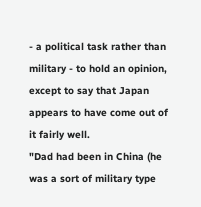- a political task rather than military - to hold an opinion, except to say that Japan appears to have come out of it fairly well.
"Dad had been in China (he was a sort of military type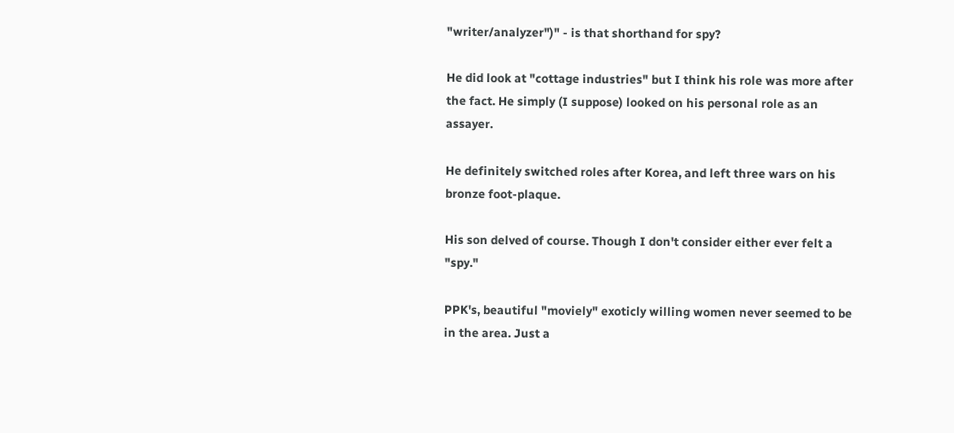"writer/analyzer")" - is that shorthand for spy?

He did look at "cottage industries" but I think his role was more after the fact. He simply (I suppose) looked on his personal role as an assayer.

He definitely switched roles after Korea, and left three wars on his bronze foot-plaque.

His son delved of course. Though I don't consider either ever felt a "spy."

PPK's, beautiful "moviely" exoticly willing women never seemed to be in the area. Just a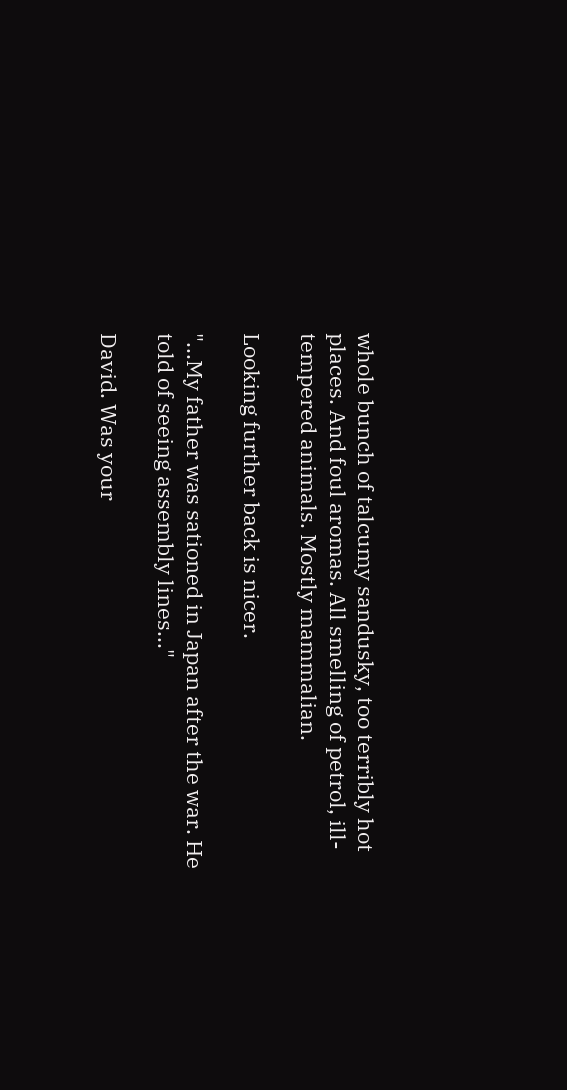whole bunch of talcumy sandusky, too terribly hot places. And foul aromas. All smelling of petrol, ill-tempered animals. Mostly mammalian.

Looking further back is nicer.

"...My father was sationed in Japan after the war. He told of seeing assembly lines..."

David. Was your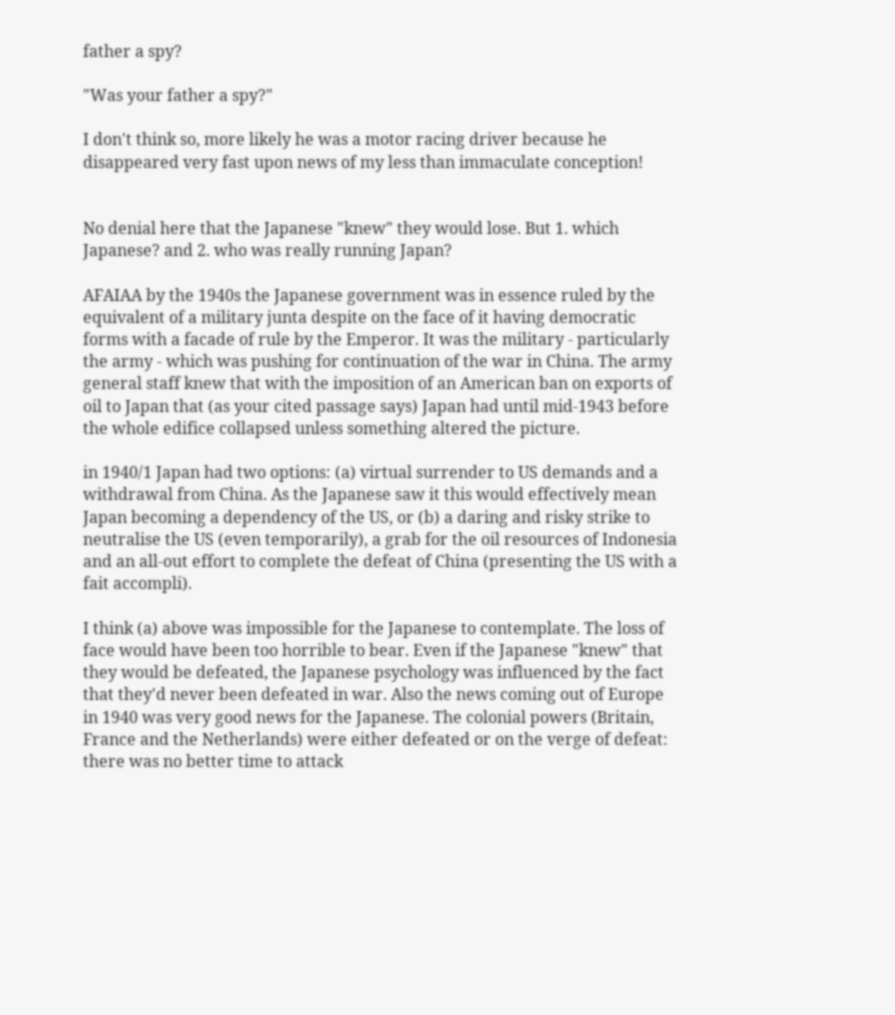father a spy?

"Was your father a spy?"

I don't think so, more likely he was a motor racing driver because he disappeared very fast upon news of my less than immaculate conception!


No denial here that the Japanese "knew" they would lose. But 1. which Japanese? and 2. who was really running Japan?

AFAIAA by the 1940s the Japanese government was in essence ruled by the equivalent of a military junta despite on the face of it having democratic forms with a facade of rule by the Emperor. It was the military - particularly the army - which was pushing for continuation of the war in China. The army general staff knew that with the imposition of an American ban on exports of oil to Japan that (as your cited passage says) Japan had until mid-1943 before the whole edifice collapsed unless something altered the picture.

in 1940/1 Japan had two options: (a) virtual surrender to US demands and a withdrawal from China. As the Japanese saw it this would effectively mean Japan becoming a dependency of the US, or (b) a daring and risky strike to neutralise the US (even temporarily), a grab for the oil resources of Indonesia and an all-out effort to complete the defeat of China (presenting the US with a fait accompli).

I think (a) above was impossible for the Japanese to contemplate. The loss of face would have been too horrible to bear. Even if the Japanese "knew" that they would be defeated, the Japanese psychology was influenced by the fact that they'd never been defeated in war. Also the news coming out of Europe in 1940 was very good news for the Japanese. The colonial powers (Britain, France and the Netherlands) were either defeated or on the verge of defeat: there was no better time to attack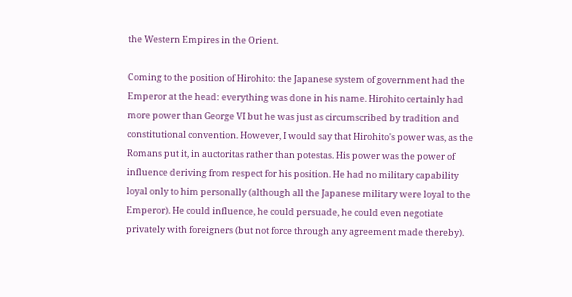the Western Empires in the Orient.

Coming to the position of Hirohito: the Japanese system of government had the Emperor at the head: everything was done in his name. Hirohito certainly had more power than George VI but he was just as circumscribed by tradition and constitutional convention. However, I would say that Hirohito's power was, as the Romans put it, in auctoritas rather than potestas. His power was the power of influence deriving from respect for his position. He had no military capability loyal only to him personally (although all the Japanese military were loyal to the Emperor). He could influence, he could persuade, he could even negotiate privately with foreigners (but not force through any agreement made thereby).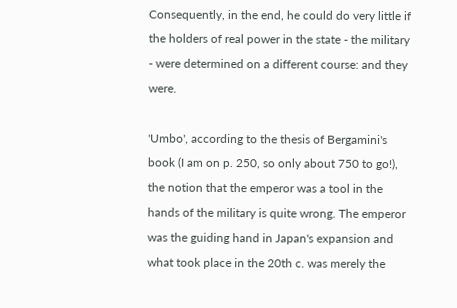Consequently, in the end, he could do very little if the holders of real power in the state - the military - were determined on a different course: and they were.

'Umbo', according to the thesis of Bergamini's book (I am on p. 250, so only about 750 to go!), the notion that the emperor was a tool in the hands of the military is quite wrong. The emperor was the guiding hand in Japan's expansion and what took place in the 20th c. was merely the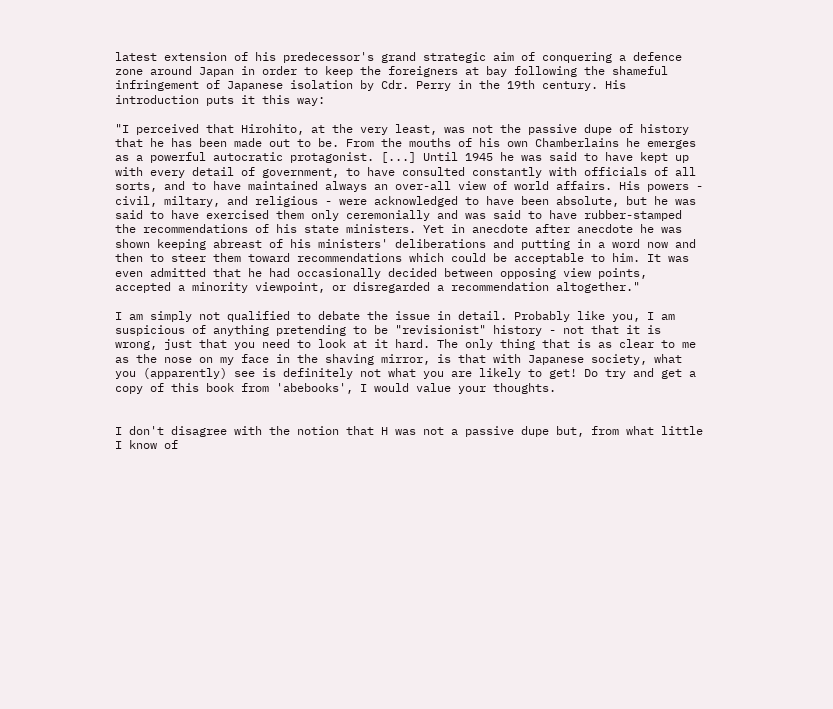latest extension of his predecessor's grand strategic aim of conquering a defence zone around Japan in order to keep the foreigners at bay following the shameful infringement of Japanese isolation by Cdr. Perry in the 19th century. His introduction puts it this way:

"I perceived that Hirohito, at the very least, was not the passive dupe of history that he has been made out to be. From the mouths of his own Chamberlains he emerges as a powerful autocratic protagonist. [...] Until 1945 he was said to have kept up with every detail of government, to have consulted constantly with officials of all sorts, and to have maintained always an over-all view of world affairs. His powers - civil, miltary, and religious - were acknowledged to have been absolute, but he was said to have exercised them only ceremonially and was said to have rubber-stamped the recommendations of his state ministers. Yet in anecdote after anecdote he was shown keeping abreast of his ministers' deliberations and putting in a word now and then to steer them toward recommendations which could be acceptable to him. It was even admitted that he had occasionally decided between opposing view points, accepted a minority viewpoint, or disregarded a recommendation altogether."

I am simply not qualified to debate the issue in detail. Probably like you, I am suspicious of anything pretending to be "revisionist" history - not that it is wrong, just that you need to look at it hard. The only thing that is as clear to me as the nose on my face in the shaving mirror, is that with Japanese society, what you (apparently) see is definitely not what you are likely to get! Do try and get a copy of this book from 'abebooks', I would value your thoughts.


I don't disagree with the notion that H was not a passive dupe but, from what little I know of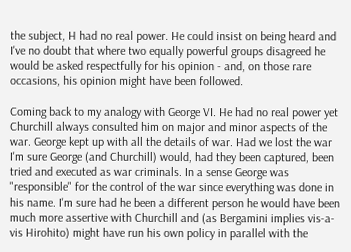the subject, H had no real power. He could insist on being heard and I've no doubt that where two equally powerful groups disagreed he would be asked respectfully for his opinion - and, on those rare occasions, his opinion might have been followed.

Coming back to my analogy with George VI. He had no real power yet Churchill always consulted him on major and minor aspects of the war. George kept up with all the details of war. Had we lost the war I'm sure George (and Churchill) would, had they been captured, been tried and executed as war criminals. In a sense George was "responsible" for the control of the war since everything was done in his name. I'm sure had he been a different person he would have been much more assertive with Churchill and (as Bergamini implies vis-a-vis Hirohito) might have run his own policy in parallel with the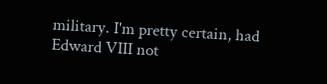military. I'm pretty certain, had Edward VIII not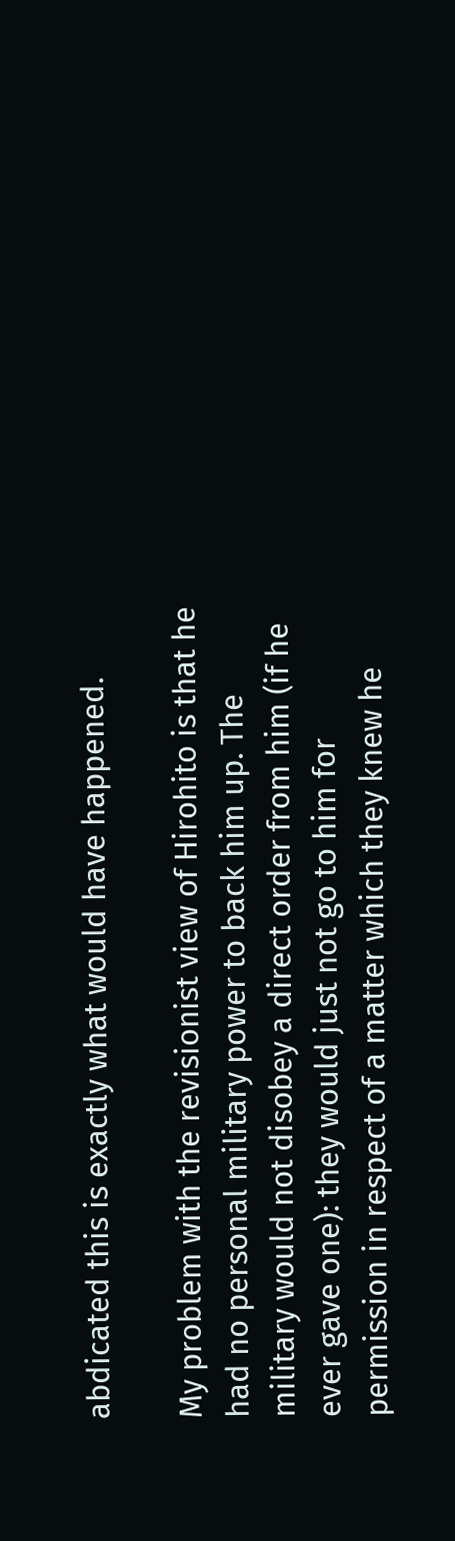abdicated this is exactly what would have happened.

My problem with the revisionist view of Hirohito is that he had no personal military power to back him up. The military would not disobey a direct order from him (if he ever gave one): they would just not go to him for permission in respect of a matter which they knew he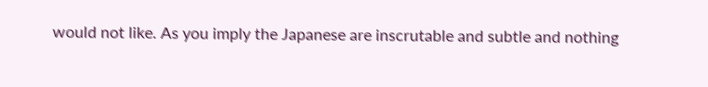would not like. As you imply the Japanese are inscrutable and subtle and nothing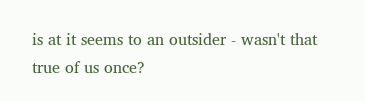is at it seems to an outsider - wasn't that true of us once?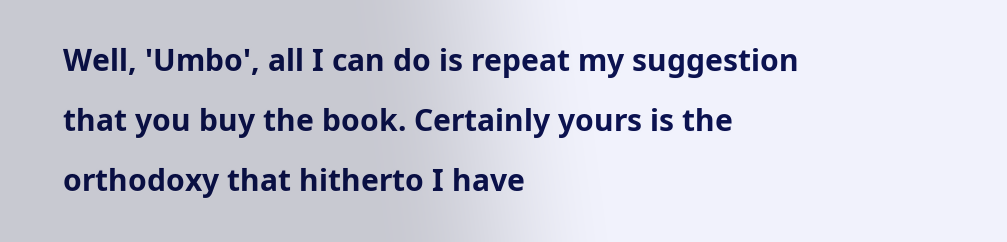Well, 'Umbo', all I can do is repeat my suggestion that you buy the book. Certainly yours is the orthodoxy that hitherto I have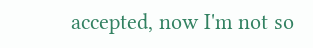accepted, now I'm not so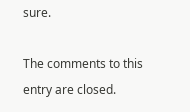sure.

The comments to this entry are closed.